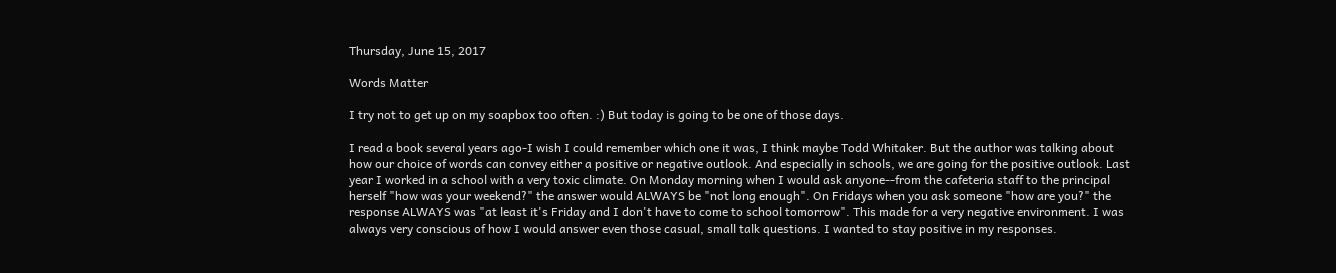Thursday, June 15, 2017

Words Matter

I try not to get up on my soapbox too often. :) But today is going to be one of those days.

I read a book several years ago-I wish I could remember which one it was, I think maybe Todd Whitaker. But the author was talking about how our choice of words can convey either a positive or negative outlook. And especially in schools, we are going for the positive outlook. Last year I worked in a school with a very toxic climate. On Monday morning when I would ask anyone--from the cafeteria staff to the principal herself "how was your weekend?" the answer would ALWAYS be "not long enough". On Fridays when you ask someone "how are you?" the response ALWAYS was "at least it's Friday and I don't have to come to school tomorrow". This made for a very negative environment. I was always very conscious of how I would answer even those casual, small talk questions. I wanted to stay positive in my responses.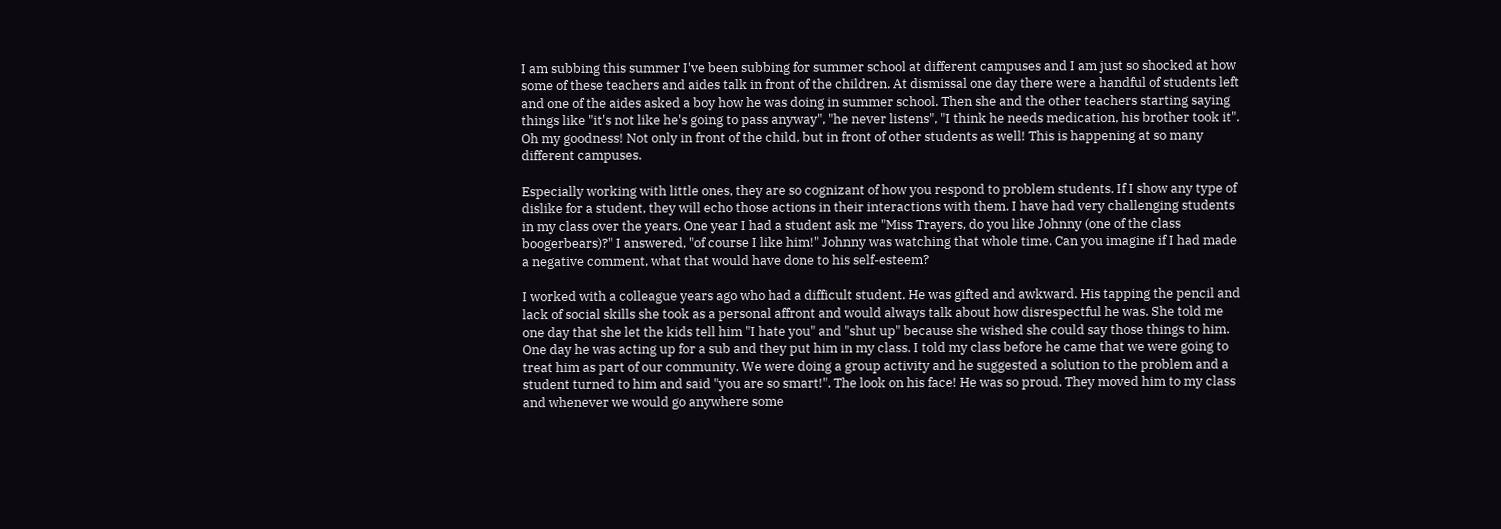I am subbing this summer I've been subbing for summer school at different campuses and I am just so shocked at how some of these teachers and aides talk in front of the children. At dismissal one day there were a handful of students left and one of the aides asked a boy how he was doing in summer school. Then she and the other teachers starting saying things like "it's not like he's going to pass anyway", "he never listens", "I think he needs medication, his brother took it". Oh my goodness! Not only in front of the child, but in front of other students as well! This is happening at so many different campuses.

Especially working with little ones, they are so cognizant of how you respond to problem students. If I show any type of dislike for a student, they will echo those actions in their interactions with them. I have had very challenging students in my class over the years. One year I had a student ask me "Miss Trayers, do you like Johnny (one of the class boogerbears)?" I answered, "of course I like him!" Johnny was watching that whole time. Can you imagine if I had made a negative comment, what that would have done to his self-esteem?

I worked with a colleague years ago who had a difficult student. He was gifted and awkward. His tapping the pencil and lack of social skills she took as a personal affront and would always talk about how disrespectful he was. She told me one day that she let the kids tell him "I hate you" and "shut up" because she wished she could say those things to him. One day he was acting up for a sub and they put him in my class. I told my class before he came that we were going to treat him as part of our community. We were doing a group activity and he suggested a solution to the problem and a student turned to him and said "you are so smart!". The look on his face! He was so proud. They moved him to my class and whenever we would go anywhere some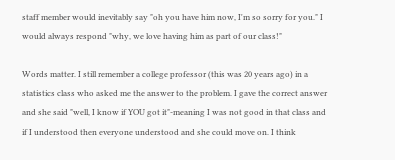staff member would inevitably say "oh you have him now, I'm so sorry for you." I would always respond "why, we love having him as part of our class!"

Words matter. I still remember a college professor (this was 20 years ago) in a statistics class who asked me the answer to the problem. I gave the correct answer and she said "well, I know if YOU got it"-meaning I was not good in that class and if I understood then everyone understood and she could move on. I think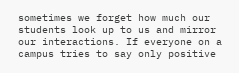sometimes we forget how much our students look up to us and mirror our interactions. If everyone on a campus tries to say only positive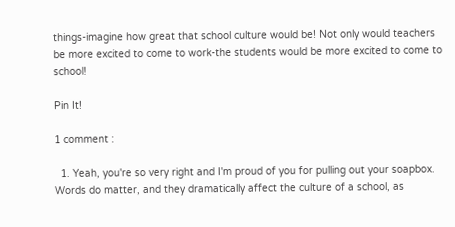things-imagine how great that school culture would be! Not only would teachers be more excited to come to work-the students would be more excited to come to school!

Pin It!

1 comment :

  1. Yeah, you're so very right and I'm proud of you for pulling out your soapbox. Words do matter, and they dramatically affect the culture of a school, as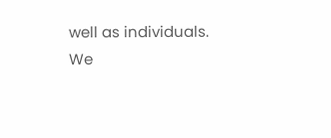well as individuals. We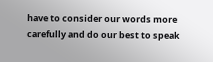have to consider our words more carefully and do our best to speak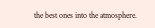the best ones into the atmosphere.